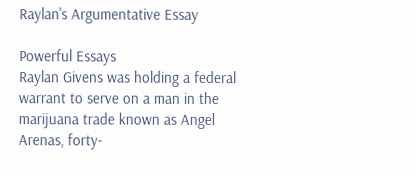Raylan's Argumentative Essay

Powerful Essays
Raylan Givens was holding a federal warrant to serve on a man in the marijuana trade known as Angel Arenas, forty-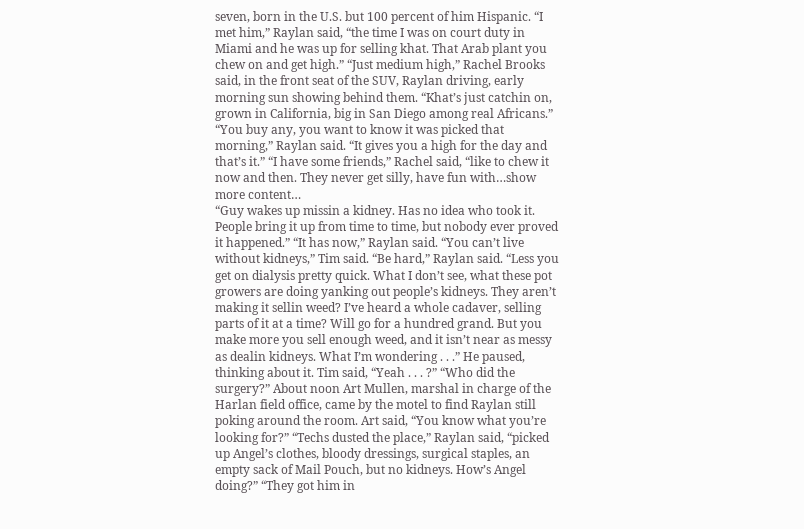seven, born in the U.S. but 100 percent of him Hispanic. “I met him,” Raylan said, “the time I was on court duty in Miami and he was up for selling khat. That Arab plant you chew on and get high.” “Just medium high,” Rachel Brooks said, in the front seat of the SUV, Raylan driving, early morning sun showing behind them. “Khat’s just catchin on, grown in California, big in San Diego among real Africans.” “You buy any, you want to know it was picked that morning,” Raylan said. “It gives you a high for the day and that’s it.” “I have some friends,” Rachel said, “like to chew it now and then. They never get silly, have fun with…show more content…
“Guy wakes up missin a kidney. Has no idea who took it. People bring it up from time to time, but nobody ever proved it happened.” “It has now,” Raylan said. “You can’t live without kidneys,” Tim said. “Be hard,” Raylan said. “Less you get on dialysis pretty quick. What I don’t see, what these pot growers are doing yanking out people’s kidneys. They aren’t making it sellin weed? I’ve heard a whole cadaver, selling parts of it at a time? Will go for a hundred grand. But you make more you sell enough weed, and it isn’t near as messy as dealin kidneys. What I’m wondering . . .” He paused, thinking about it. Tim said, “Yeah . . . ?” “Who did the surgery?” About noon Art Mullen, marshal in charge of the Harlan field office, came by the motel to find Raylan still poking around the room. Art said, “You know what you’re looking for?” “Techs dusted the place,” Raylan said, “picked up Angel’s clothes, bloody dressings, surgical staples, an empty sack of Mail Pouch, but no kidneys. How’s Angel doing?” “They got him in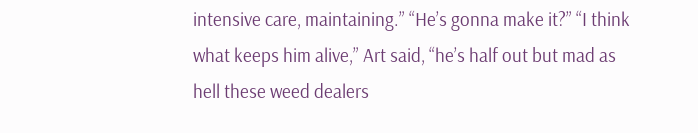intensive care, maintaining.” “He’s gonna make it?” “I think what keeps him alive,” Art said, “he’s half out but mad as hell these weed dealers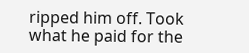ripped him off. Took what he paid for the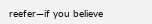reefer—if you believe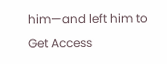him—and left him to
Get Access